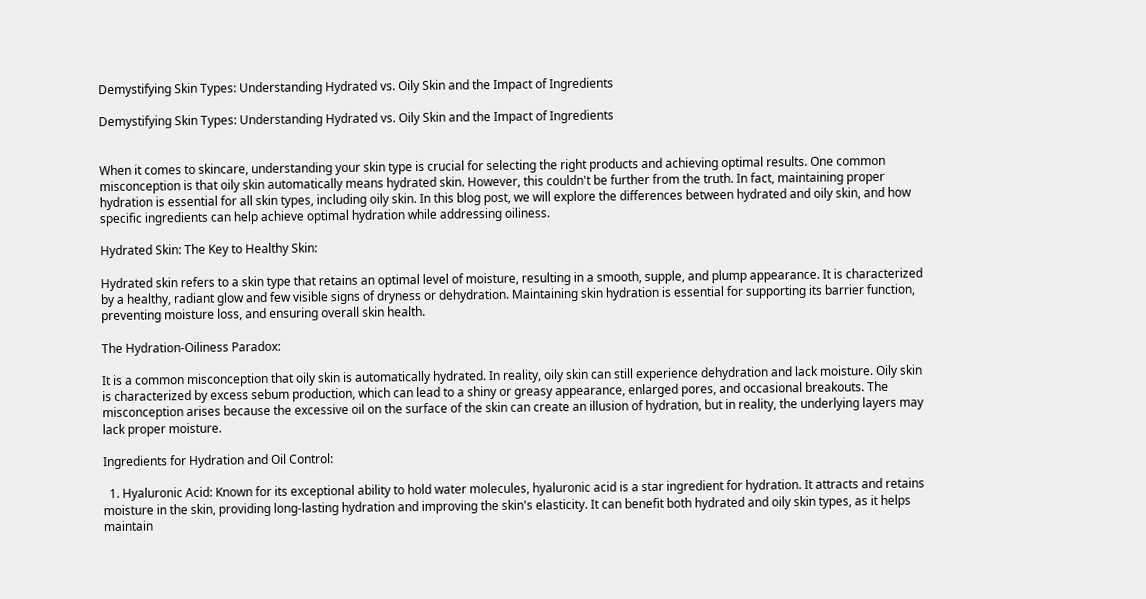Demystifying Skin Types: Understanding Hydrated vs. Oily Skin and the Impact of Ingredients

Demystifying Skin Types: Understanding Hydrated vs. Oily Skin and the Impact of Ingredients


When it comes to skincare, understanding your skin type is crucial for selecting the right products and achieving optimal results. One common misconception is that oily skin automatically means hydrated skin. However, this couldn't be further from the truth. In fact, maintaining proper hydration is essential for all skin types, including oily skin. In this blog post, we will explore the differences between hydrated and oily skin, and how specific ingredients can help achieve optimal hydration while addressing oiliness.

Hydrated Skin: The Key to Healthy Skin:

Hydrated skin refers to a skin type that retains an optimal level of moisture, resulting in a smooth, supple, and plump appearance. It is characterized by a healthy, radiant glow and few visible signs of dryness or dehydration. Maintaining skin hydration is essential for supporting its barrier function, preventing moisture loss, and ensuring overall skin health.

The Hydration-Oiliness Paradox:

It is a common misconception that oily skin is automatically hydrated. In reality, oily skin can still experience dehydration and lack moisture. Oily skin is characterized by excess sebum production, which can lead to a shiny or greasy appearance, enlarged pores, and occasional breakouts. The misconception arises because the excessive oil on the surface of the skin can create an illusion of hydration, but in reality, the underlying layers may lack proper moisture.

Ingredients for Hydration and Oil Control:

  1. Hyaluronic Acid: Known for its exceptional ability to hold water molecules, hyaluronic acid is a star ingredient for hydration. It attracts and retains moisture in the skin, providing long-lasting hydration and improving the skin's elasticity. It can benefit both hydrated and oily skin types, as it helps maintain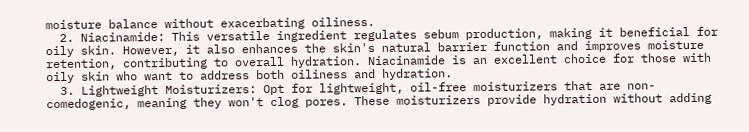moisture balance without exacerbating oiliness.
  2. Niacinamide: This versatile ingredient regulates sebum production, making it beneficial for oily skin. However, it also enhances the skin's natural barrier function and improves moisture retention, contributing to overall hydration. Niacinamide is an excellent choice for those with oily skin who want to address both oiliness and hydration.
  3. Lightweight Moisturizers: Opt for lightweight, oil-free moisturizers that are non-comedogenic, meaning they won't clog pores. These moisturizers provide hydration without adding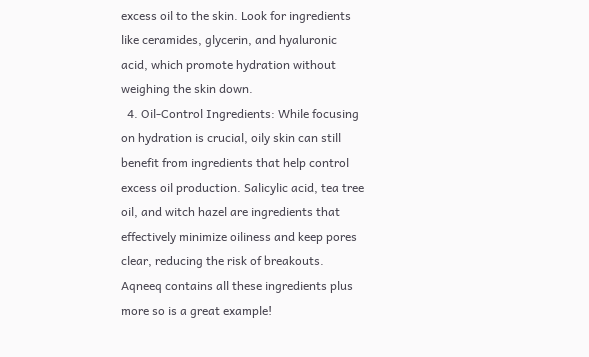excess oil to the skin. Look for ingredients like ceramides, glycerin, and hyaluronic acid, which promote hydration without weighing the skin down.
  4. Oil-Control Ingredients: While focusing on hydration is crucial, oily skin can still benefit from ingredients that help control excess oil production. Salicylic acid, tea tree oil, and witch hazel are ingredients that effectively minimize oiliness and keep pores clear, reducing the risk of breakouts. Aqneeq contains all these ingredients plus more so is a great example!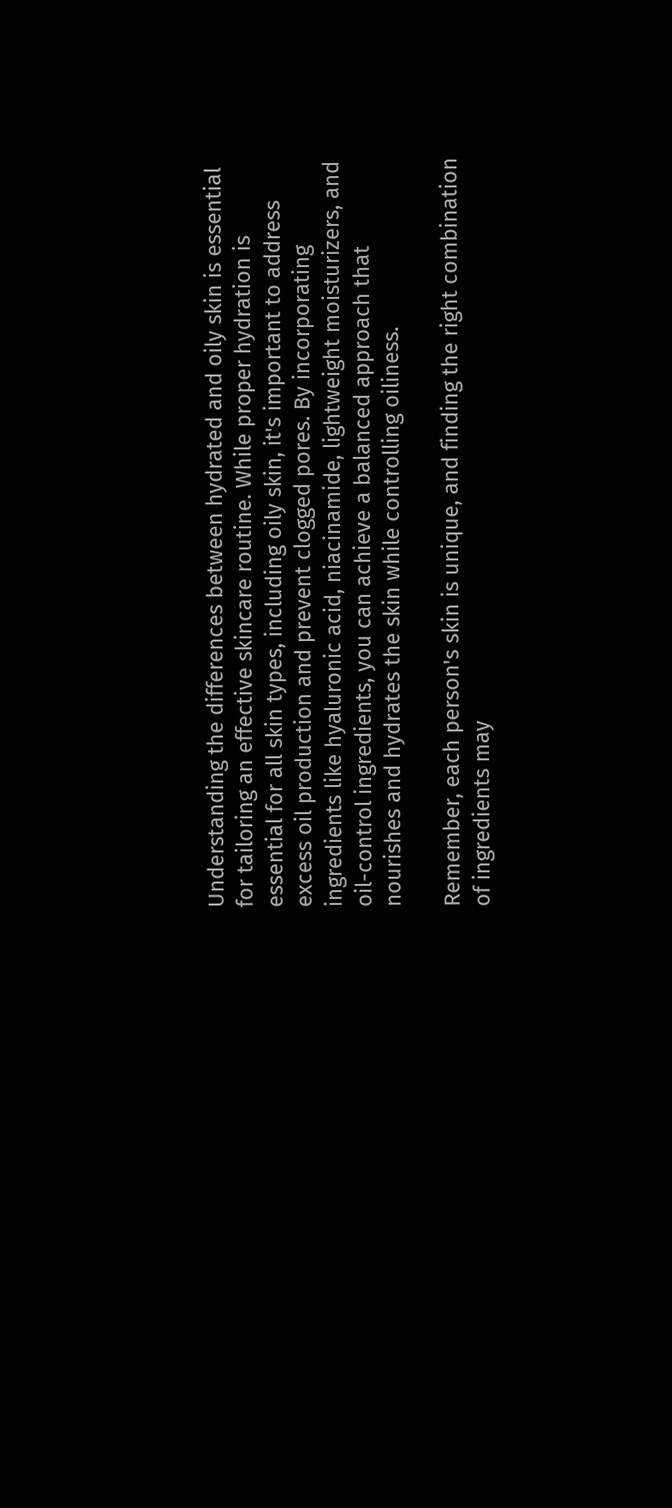Understanding the differences between hydrated and oily skin is essential for tailoring an effective skincare routine. While proper hydration is essential for all skin types, including oily skin, it's important to address excess oil production and prevent clogged pores. By incorporating ingredients like hyaluronic acid, niacinamide, lightweight moisturizers, and oil-control ingredients, you can achieve a balanced approach that nourishes and hydrates the skin while controlling oiliness.

Remember, each person's skin is unique, and finding the right combination of ingredients may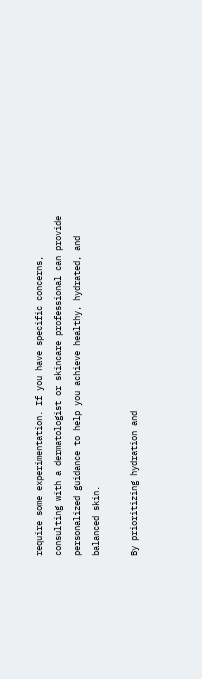require some experimentation. If you have specific concerns, consulting with a dermatologist or skincare professional can provide personalized guidance to help you achieve healthy, hydrated, and balanced skin.

By prioritizing hydration and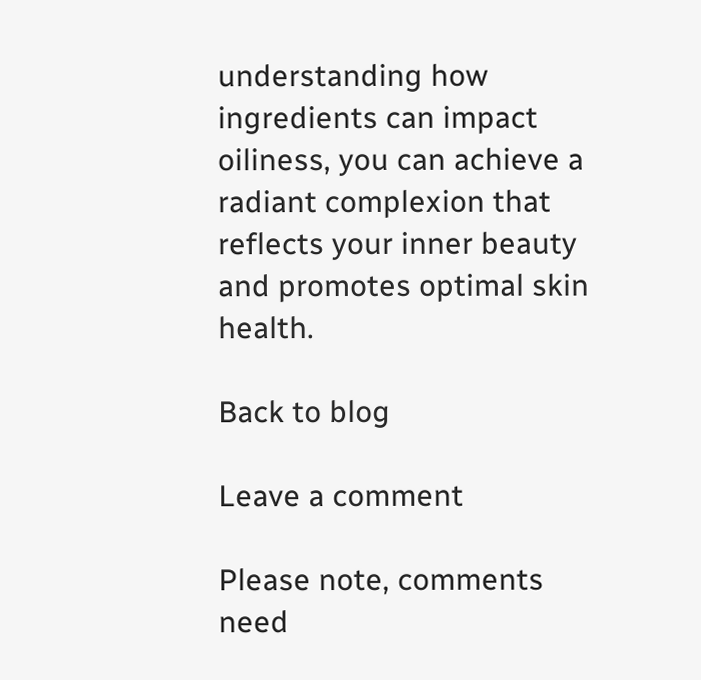understanding how ingredients can impact oiliness, you can achieve a radiant complexion that reflects your inner beauty and promotes optimal skin health.

Back to blog

Leave a comment

Please note, comments need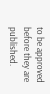to be approved before they are published.